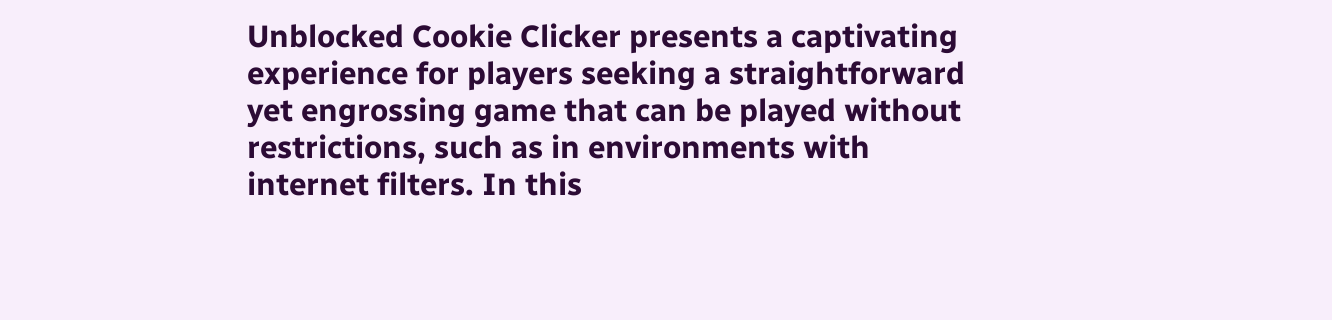Unblocked Cookie Clicker presents a captivating experience for players seeking a straightforward yet engrossing game that can be played without restrictions, such as in environments with internet filters. In this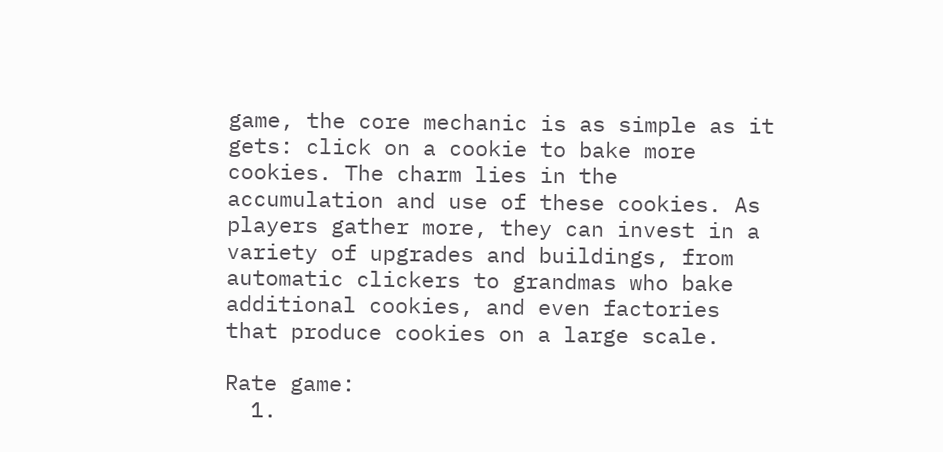game, the core mechanic is as simple as it gets: click on a cookie to bake more cookies. The charm lies in the accumulation and use of these cookies. As players gather more, they can invest in a variety of upgrades and buildings, from automatic clickers to grandmas who bake additional cookies, and even factories that produce cookies on a large scale.

Rate game:
  1.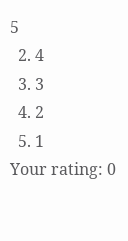5
  2. 4
  3. 3
  4. 2
  5. 1
Your rating: 0